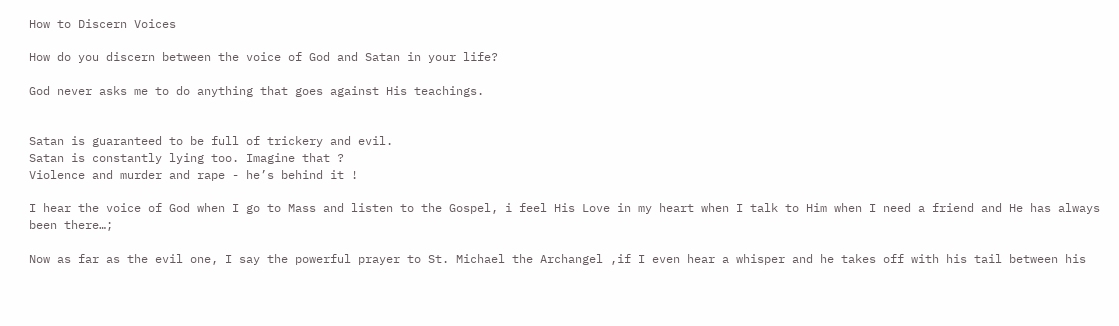How to Discern Voices

How do you discern between the voice of God and Satan in your life?

God never asks me to do anything that goes against His teachings.


Satan is guaranteed to be full of trickery and evil.
Satan is constantly lying too. Imagine that ?
Violence and murder and rape - he’s behind it !

I hear the voice of God when I go to Mass and listen to the Gospel, i feel His Love in my heart when I talk to Him when I need a friend and He has always been there…;

Now as far as the evil one, I say the powerful prayer to St. Michael the Archangel ,if I even hear a whisper and he takes off with his tail between his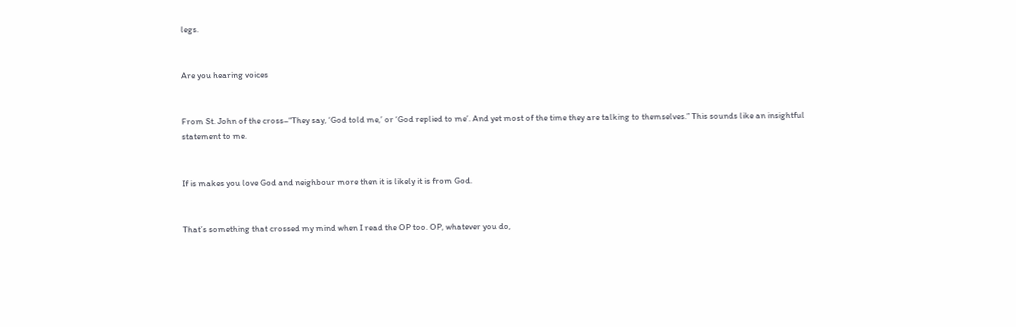legs.


Are you hearing voices


From St. John of the cross–“They say, ‘God told me,’ or ‘God replied to me’. And yet most of the time they are talking to themselves.” This sounds like an insightful statement to me.


If is makes you love God and neighbour more then it is likely it is from God.


That’s something that crossed my mind when I read the OP too. OP, whatever you do,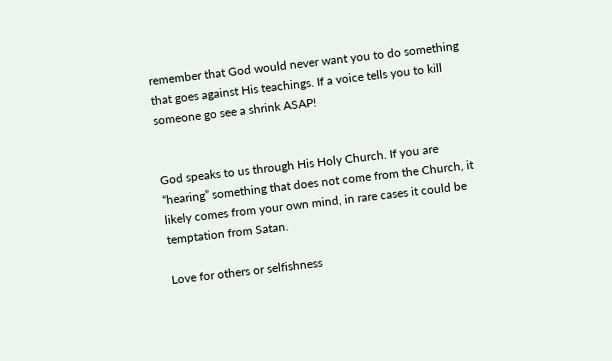remember that God would never want you to do something that goes against His teachings. If a voice tells you to kill someone go see a shrink ASAP!


God speaks to us through His Holy Church. If you are “hearing” something that does not come from the Church, it likely comes from your own mind, in rare cases it could be temptation from Satan.

Love for others or selfishness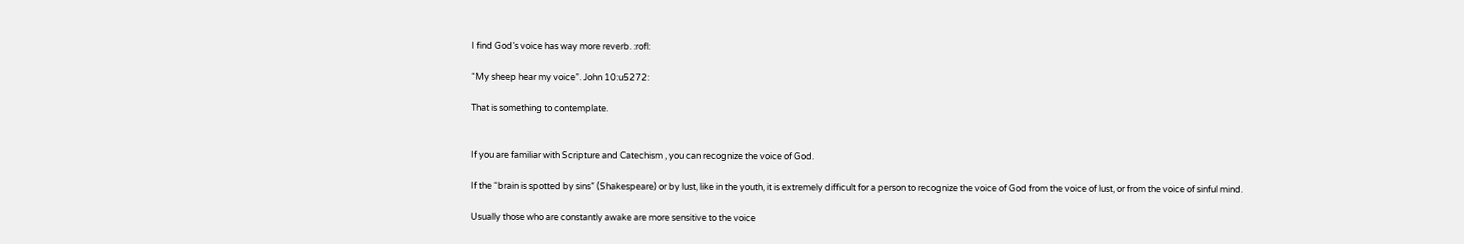I find God’s voice has way more reverb. :rofl:

“My sheep hear my voice”. John 10:u5272:

That is something to contemplate.


If you are familiar with Scripture and Catechism , you can recognize the voice of God.

If the “brain is spotted by sins” (Shakespeare) or by lust, like in the youth, it is extremely difficult for a person to recognize the voice of God from the voice of lust, or from the voice of sinful mind.

Usually those who are constantly awake are more sensitive to the voice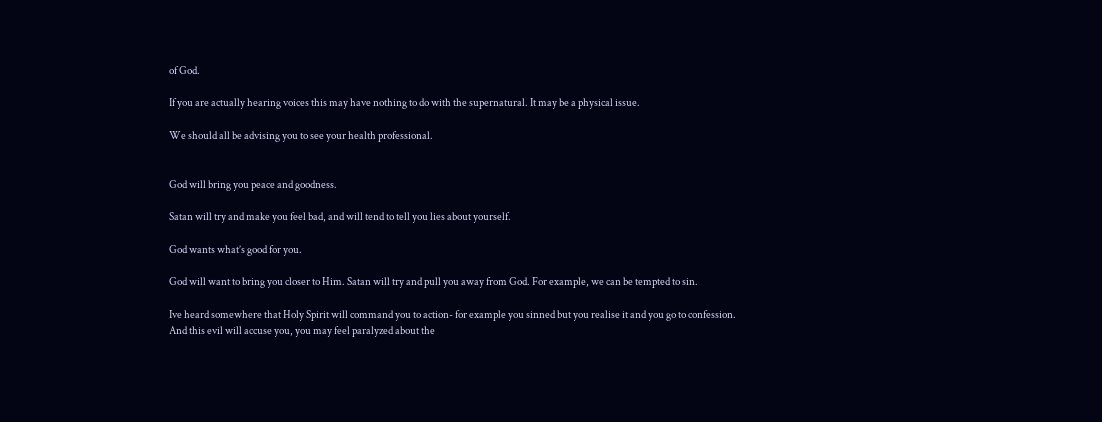of God.

If you are actually hearing voices this may have nothing to do with the supernatural. It may be a physical issue.

We should all be advising you to see your health professional.


God will bring you peace and goodness.

Satan will try and make you feel bad, and will tend to tell you lies about yourself.

God wants what’s good for you.

God will want to bring you closer to Him. Satan will try and pull you away from God. For example, we can be tempted to sin.

Ive heard somewhere that Holy Spirit will command you to action- for example you sinned but you realise it and you go to confession.
And this evil will accuse you, you may feel paralyzed about the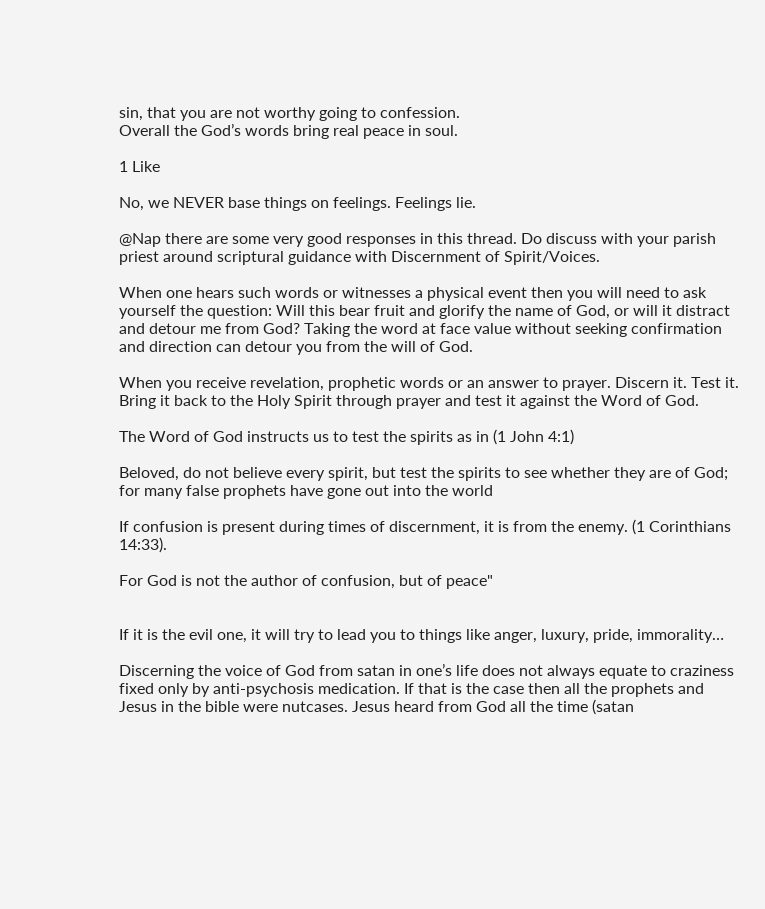sin, that you are not worthy going to confession.
Overall the God’s words bring real peace in soul.

1 Like

No, we NEVER base things on feelings. Feelings lie.

@Nap there are some very good responses in this thread. Do discuss with your parish priest around scriptural guidance with Discernment of Spirit/Voices.

When one hears such words or witnesses a physical event then you will need to ask yourself the question: Will this bear fruit and glorify the name of God, or will it distract and detour me from God? Taking the word at face value without seeking confirmation and direction can detour you from the will of God.

When you receive revelation, prophetic words or an answer to prayer. Discern it. Test it. Bring it back to the Holy Spirit through prayer and test it against the Word of God.

The Word of God instructs us to test the spirits as in (1 John 4:1)

Beloved, do not believe every spirit, but test the spirits to see whether they are of God; for many false prophets have gone out into the world

If confusion is present during times of discernment, it is from the enemy. (1 Corinthians 14:33).

For God is not the author of confusion, but of peace"


If it is the evil one, it will try to lead you to things like anger, luxury, pride, immorality…

Discerning the voice of God from satan in one’s life does not always equate to craziness fixed only by anti-psychosis medication. If that is the case then all the prophets and Jesus in the bible were nutcases. Jesus heard from God all the time (satan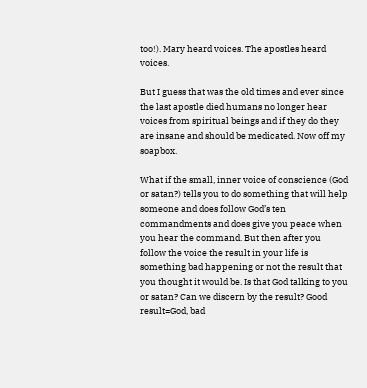too!). Mary heard voices. The apostles heard voices.

But I guess that was the old times and ever since the last apostle died humans no longer hear voices from spiritual beings and if they do they are insane and should be medicated. Now off my soapbox.

What if the small, inner voice of conscience (God or satan?) tells you to do something that will help someone and does follow God’s ten commandments and does give you peace when you hear the command. But then after you follow the voice the result in your life is something bad happening or not the result that you thought it would be. Is that God talking to you or satan? Can we discern by the result? Good result=God, bad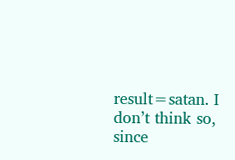result=satan. I don’t think so, since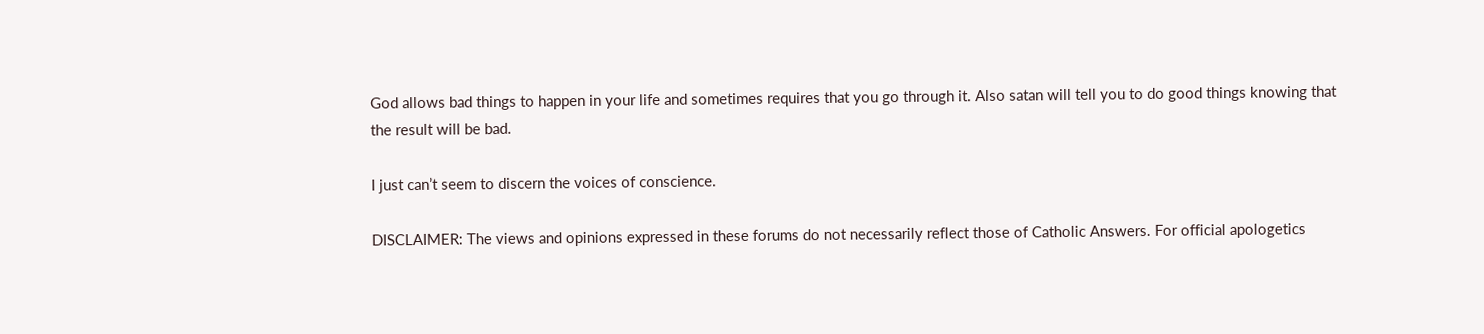God allows bad things to happen in your life and sometimes requires that you go through it. Also satan will tell you to do good things knowing that the result will be bad.

I just can’t seem to discern the voices of conscience.

DISCLAIMER: The views and opinions expressed in these forums do not necessarily reflect those of Catholic Answers. For official apologetics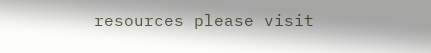resources please visit